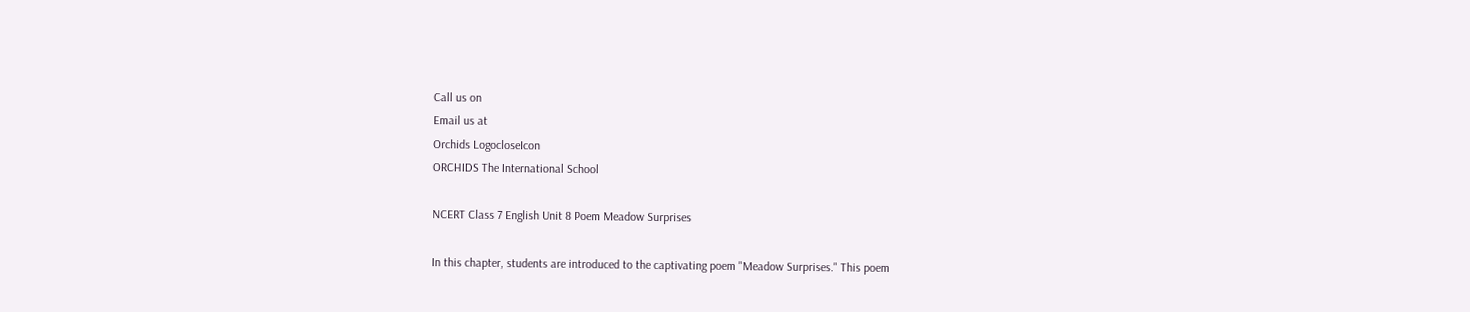Call us on
Email us at
Orchids LogocloseIcon
ORCHIDS The International School

NCERT Class 7 English Unit 8 Poem Meadow Surprises

In this chapter, students are introduced to the captivating poem "Meadow Surprises." This poem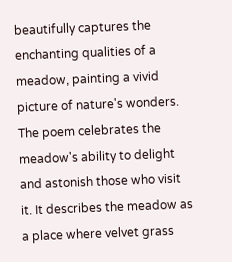beautifully captures the enchanting qualities of a meadow, painting a vivid picture of nature's wonders. The poem celebrates the meadow's ability to delight and astonish those who visit it. It describes the meadow as a place where velvet grass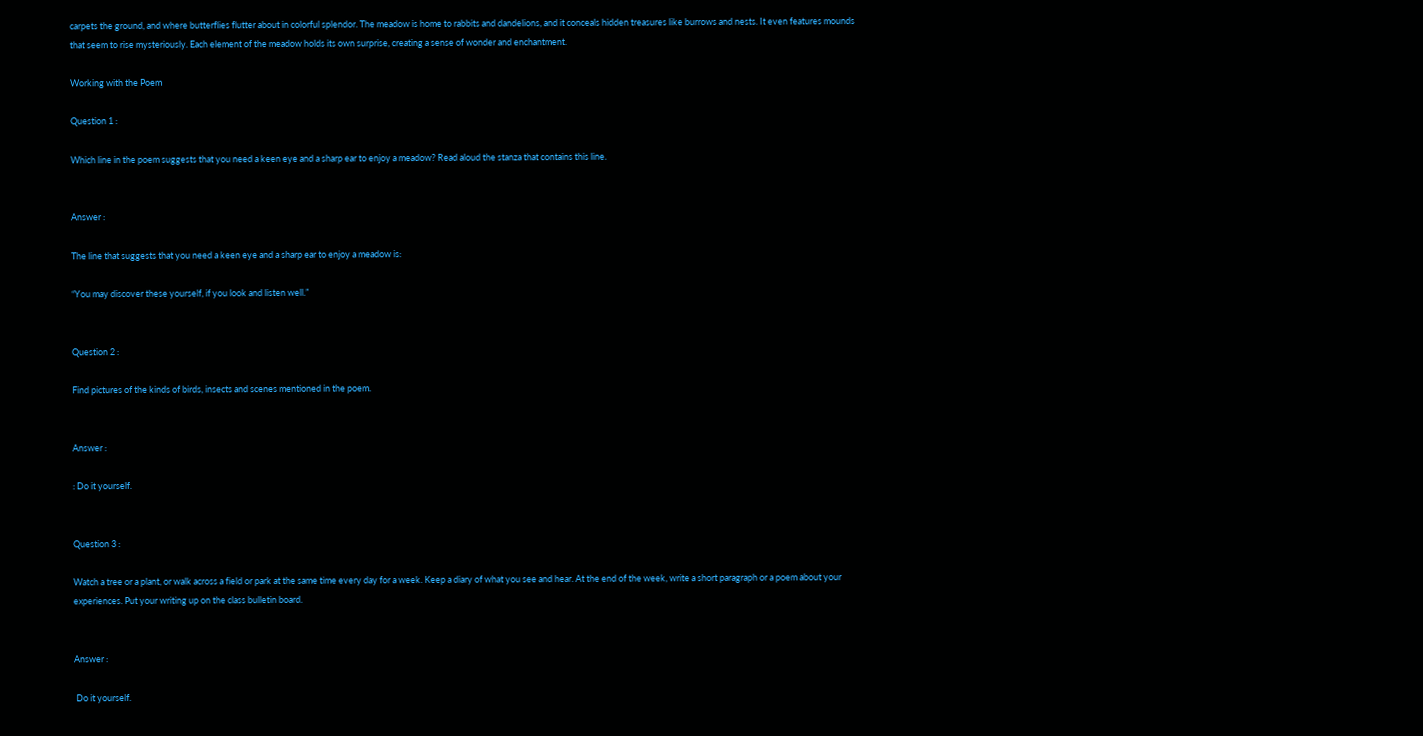carpets the ground, and where butterflies flutter about in colorful splendor. The meadow is home to rabbits and dandelions, and it conceals hidden treasures like burrows and nests. It even features mounds that seem to rise mysteriously. Each element of the meadow holds its own surprise, creating a sense of wonder and enchantment.

Working with the Poem

Question 1 :

Which line in the poem suggests that you need a keen eye and a sharp ear to enjoy a meadow? Read aloud the stanza that contains this line.


Answer :

The line that suggests that you need a keen eye and a sharp ear to enjoy a meadow is:

“You may discover these yourself, if you look and listen well.”


Question 2 :

Find pictures of the kinds of birds, insects and scenes mentioned in the poem.


Answer :

: Do it yourself.


Question 3 :

Watch a tree or a plant, or walk across a field or park at the same time every day for a week. Keep a diary of what you see and hear. At the end of the week, write a short paragraph or a poem about your experiences. Put your writing up on the class bulletin board.


Answer :

 Do it yourself.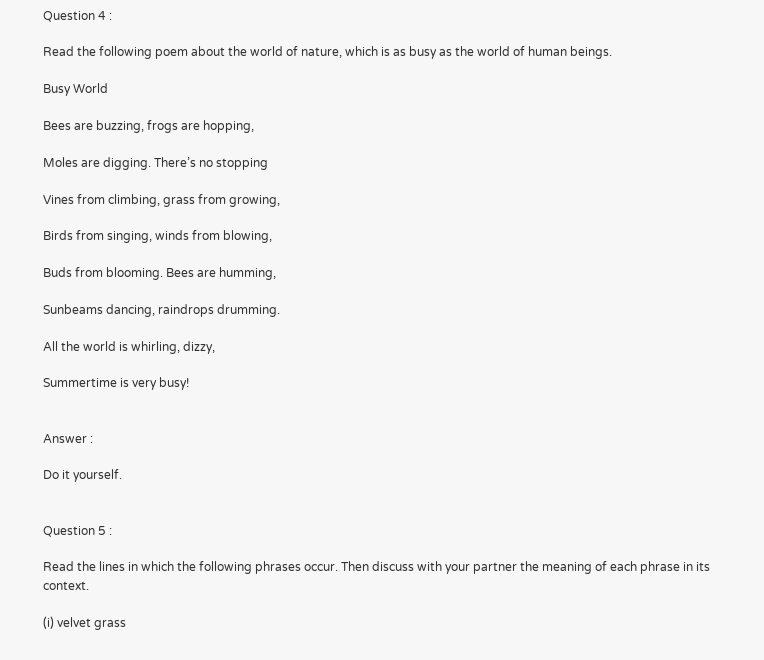Question 4 :

Read the following poem about the world of nature, which is as busy as the world of human beings.

Busy World

Bees are buzzing, frogs are hopping,

Moles are digging. There’s no stopping

Vines from climbing, grass from growing,

Birds from singing, winds from blowing,

Buds from blooming. Bees are humming,

Sunbeams dancing, raindrops drumming.

All the world is whirling, dizzy,

Summertime is very busy!


Answer :

Do it yourself.


Question 5 :

Read the lines in which the following phrases occur. Then discuss with your partner the meaning of each phrase in its context.

(i) velvet grass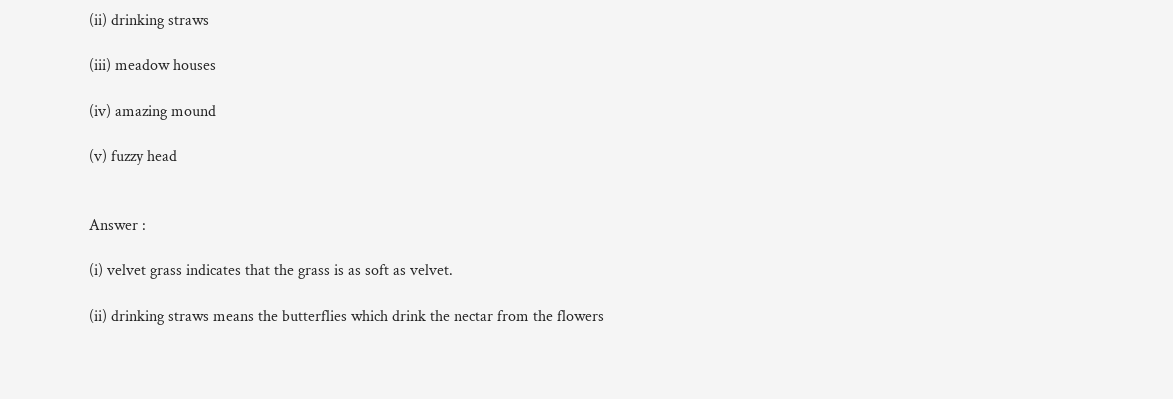(ii) drinking straws

(iii) meadow houses

(iv) amazing mound

(v) fuzzy head


Answer :

(i) velvet grass indicates that the grass is as soft as velvet.

(ii) drinking straws means the butterflies which drink the nectar from the flowers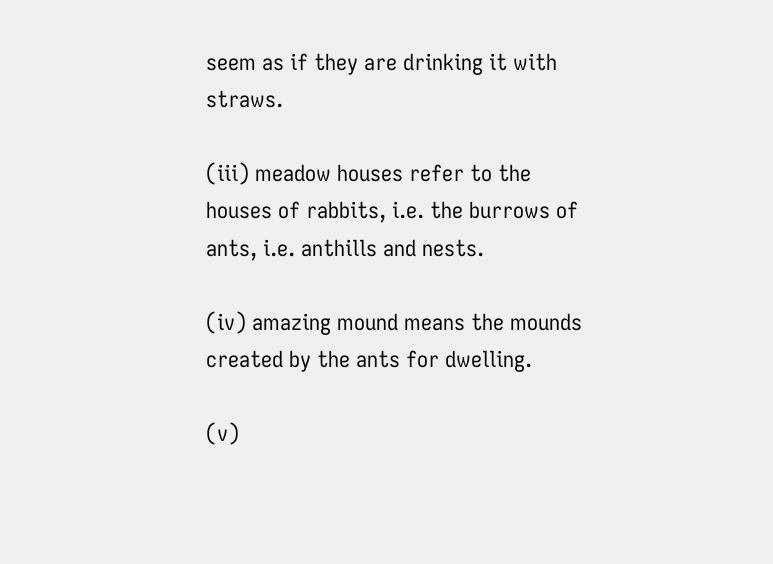seem as if they are drinking it with straws.

(iii) meadow houses refer to the houses of rabbits, i.e. the burrows of ants, i.e. anthills and nests.

(iv) amazing mound means the mounds created by the ants for dwelling.

(v)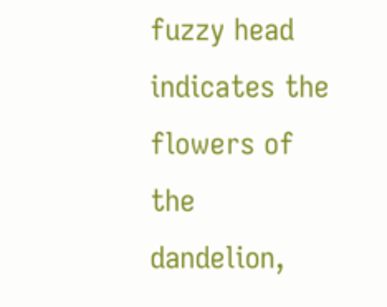fuzzy head indicates the flowers of the dandelion,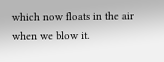which now floats in the air when we blow it.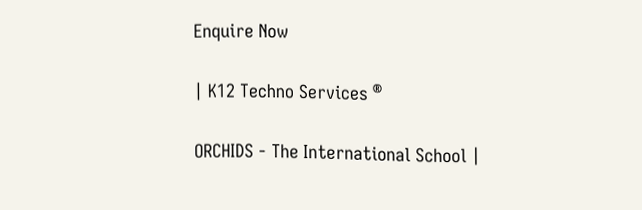Enquire Now

| K12 Techno Services ®

ORCHIDS - The International School |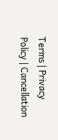Terms | Privacy Policy | Cancellation